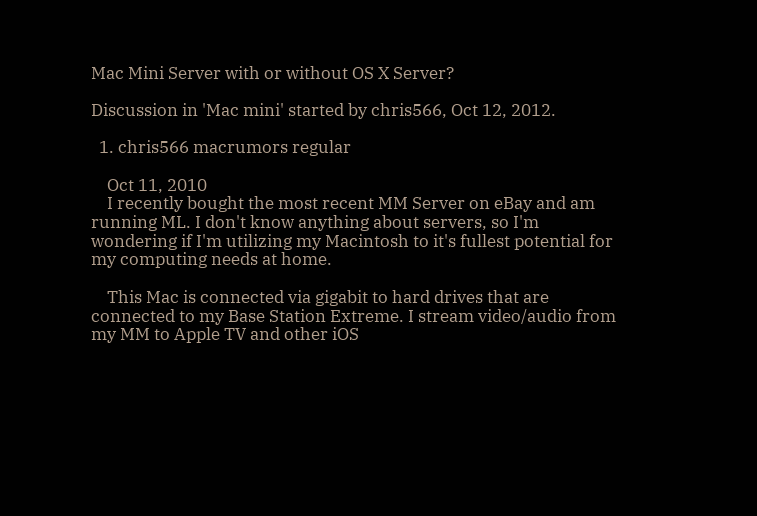Mac Mini Server with or without OS X Server?

Discussion in 'Mac mini' started by chris566, Oct 12, 2012.

  1. chris566 macrumors regular

    Oct 11, 2010
    I recently bought the most recent MM Server on eBay and am running ML. I don't know anything about servers, so I'm wondering if I'm utilizing my Macintosh to it's fullest potential for my computing needs at home.

    This Mac is connected via gigabit to hard drives that are connected to my Base Station Extreme. I stream video/audio from my MM to Apple TV and other iOS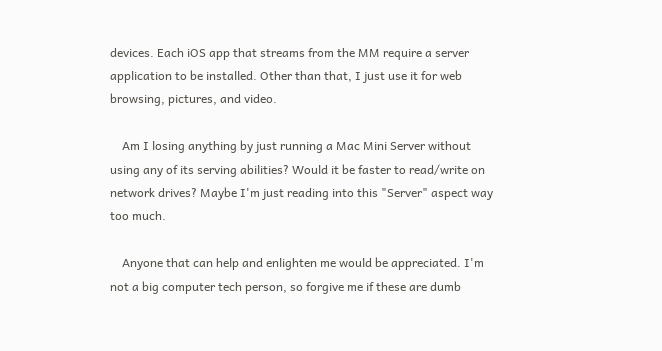devices. Each iOS app that streams from the MM require a server application to be installed. Other than that, I just use it for web browsing, pictures, and video.

    Am I losing anything by just running a Mac Mini Server without using any of its serving abilities? Would it be faster to read/write on network drives? Maybe I'm just reading into this "Server" aspect way too much.

    Anyone that can help and enlighten me would be appreciated. I'm not a big computer tech person, so forgive me if these are dumb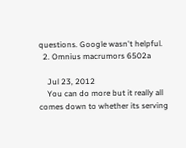questions. Google wasn't helpful.
  2. Omnius macrumors 6502a

    Jul 23, 2012
    You can do more but it really all comes down to whether its serving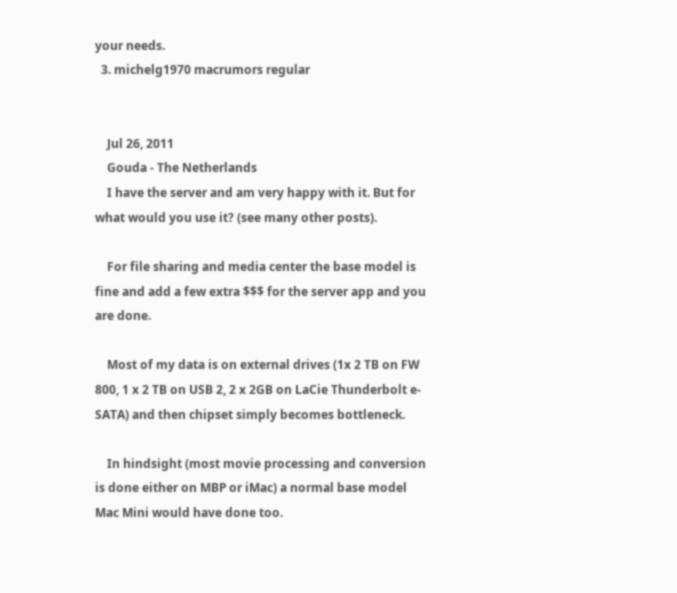your needs.
  3. michelg1970 macrumors regular


    Jul 26, 2011
    Gouda - The Netherlands
    I have the server and am very happy with it. But for what would you use it? (see many other posts).

    For file sharing and media center the base model is fine and add a few extra $$$ for the server app and you are done.

    Most of my data is on external drives (1x 2 TB on FW 800, 1 x 2 TB on USB 2, 2 x 2GB on LaCie Thunderbolt e-SATA) and then chipset simply becomes bottleneck.

    In hindsight (most movie processing and conversion is done either on MBP or iMac) a normal base model Mac Mini would have done too.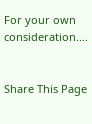For your own consideration....


Share This Page